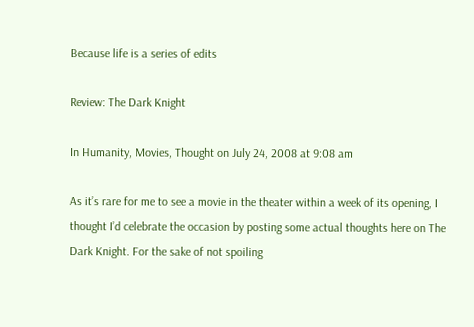Because life is a series of edits

Review: The Dark Knight

In Humanity, Movies, Thought on July 24, 2008 at 9:08 am

As it’s rare for me to see a movie in the theater within a week of its opening, I thought I’d celebrate the occasion by posting some actual thoughts here on The Dark Knight. For the sake of not spoiling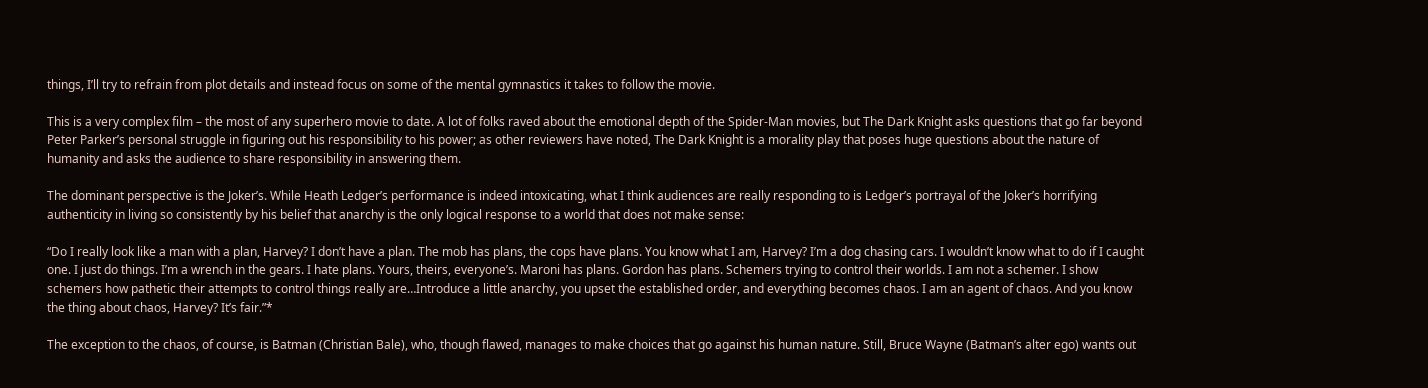things, I’ll try to refrain from plot details and instead focus on some of the mental gymnastics it takes to follow the movie.

This is a very complex film – the most of any superhero movie to date. A lot of folks raved about the emotional depth of the Spider-Man movies, but The Dark Knight asks questions that go far beyond Peter Parker’s personal struggle in figuring out his responsibility to his power; as other reviewers have noted, The Dark Knight is a morality play that poses huge questions about the nature of humanity and asks the audience to share responsibility in answering them.

The dominant perspective is the Joker’s. While Heath Ledger’s performance is indeed intoxicating, what I think audiences are really responding to is Ledger’s portrayal of the Joker’s horrifying authenticity in living so consistently by his belief that anarchy is the only logical response to a world that does not make sense:

“Do I really look like a man with a plan, Harvey? I don’t have a plan. The mob has plans, the cops have plans. You know what I am, Harvey? I’m a dog chasing cars. I wouldn’t know what to do if I caught one. I just do things. I’m a wrench in the gears. I hate plans. Yours, theirs, everyone’s. Maroni has plans. Gordon has plans. Schemers trying to control their worlds. I am not a schemer. I show schemers how pathetic their attempts to control things really are…Introduce a little anarchy, you upset the established order, and everything becomes chaos. I am an agent of chaos. And you know the thing about chaos, Harvey? It’s fair.”*

The exception to the chaos, of course, is Batman (Christian Bale), who, though flawed, manages to make choices that go against his human nature. Still, Bruce Wayne (Batman’s alter ego) wants out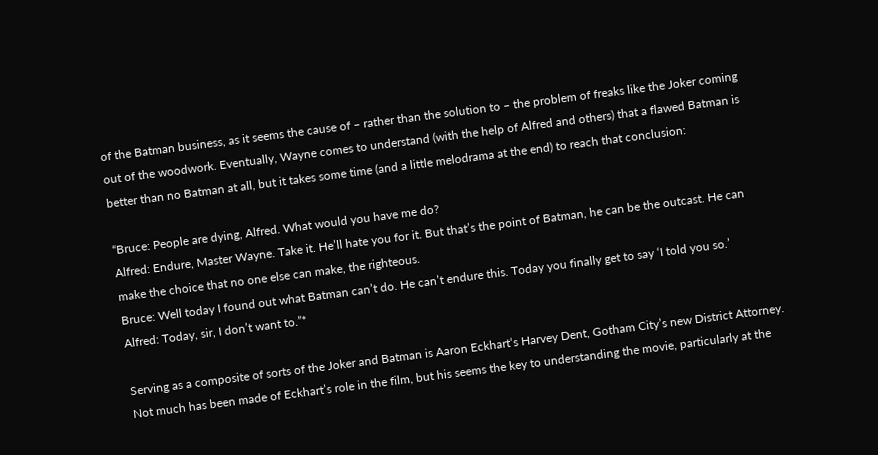of the Batman business, as it seems the cause of – rather than the solution to – the problem of freaks like the Joker coming out of the woodwork. Eventually, Wayne comes to understand (with the help of Alfred and others) that a flawed Batman is better than no Batman at all, but it takes some time (and a little melodrama at the end) to reach that conclusion:

“Bruce: People are dying, Alfred. What would you have me do?
Alfred: Endure, Master Wayne. Take it. He’ll hate you for it. But that’s the point of Batman, he can be the outcast. He can make the choice that no one else can make, the righteous.
Bruce: Well today I found out what Batman can’t do. He can’t endure this. Today you finally get to say ‘I told you so.’
Alfred: Today, sir, I don’t want to.”*

Serving as a composite of sorts of the Joker and Batman is Aaron Eckhart‘s Harvey Dent, Gotham City’s new District Attorney. Not much has been made of Eckhart’s role in the film, but his seems the key to understanding the movie, particularly at the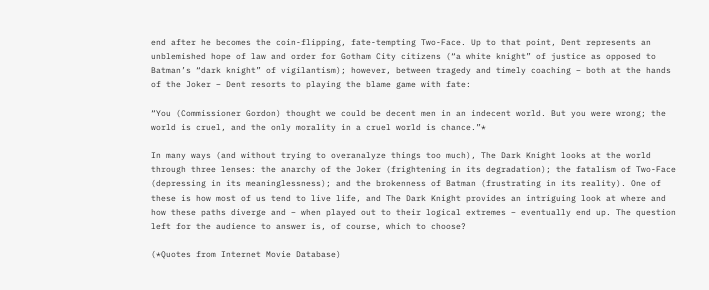end after he becomes the coin-flipping, fate-tempting Two-Face. Up to that point, Dent represents an unblemished hope of law and order for Gotham City citizens (“a white knight” of justice as opposed to Batman’s “dark knight” of vigilantism); however, between tragedy and timely coaching – both at the hands of the Joker – Dent resorts to playing the blame game with fate:

“You (Commissioner Gordon) thought we could be decent men in an indecent world. But you were wrong; the world is cruel, and the only morality in a cruel world is chance.”*

In many ways (and without trying to overanalyze things too much), The Dark Knight looks at the world through three lenses: the anarchy of the Joker (frightening in its degradation); the fatalism of Two-Face (depressing in its meaninglessness); and the brokenness of Batman (frustrating in its reality). One of these is how most of us tend to live life, and The Dark Knight provides an intriguing look at where and how these paths diverge and – when played out to their logical extremes – eventually end up. The question left for the audience to answer is, of course, which to choose?

(*Quotes from Internet Movie Database)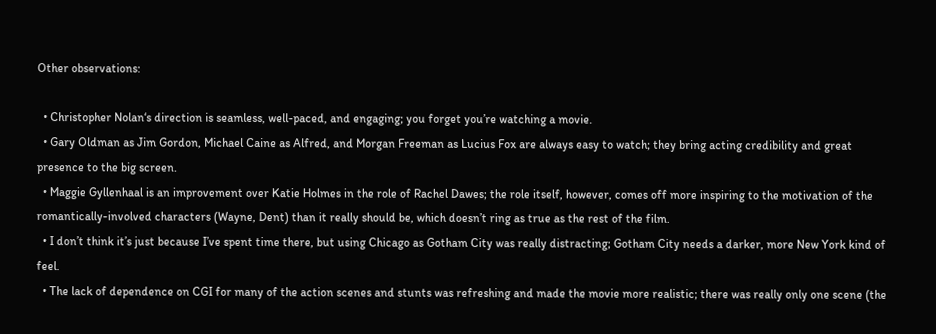Other observations:

  • Christopher Nolan‘s direction is seamless, well-paced, and engaging; you forget you’re watching a movie.
  • Gary Oldman as Jim Gordon, Michael Caine as Alfred, and Morgan Freeman as Lucius Fox are always easy to watch; they bring acting credibility and great presence to the big screen.
  • Maggie Gyllenhaal is an improvement over Katie Holmes in the role of Rachel Dawes; the role itself, however, comes off more inspiring to the motivation of the romantically-involved characters (Wayne, Dent) than it really should be, which doesn’t ring as true as the rest of the film.
  • I don’t think it’s just because I’ve spent time there, but using Chicago as Gotham City was really distracting; Gotham City needs a darker, more New York kind of feel.
  • The lack of dependence on CGI for many of the action scenes and stunts was refreshing and made the movie more realistic; there was really only one scene (the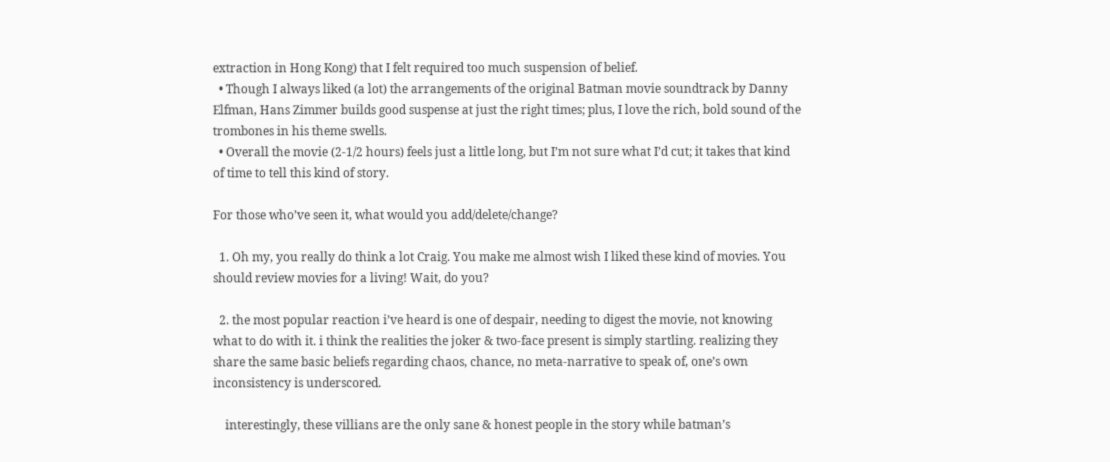extraction in Hong Kong) that I felt required too much suspension of belief.
  • Though I always liked (a lot) the arrangements of the original Batman movie soundtrack by Danny Elfman, Hans Zimmer builds good suspense at just the right times; plus, I love the rich, bold sound of the trombones in his theme swells.
  • Overall the movie (2-1/2 hours) feels just a little long, but I’m not sure what I’d cut; it takes that kind of time to tell this kind of story.

For those who’ve seen it, what would you add/delete/change?

  1. Oh my, you really do think a lot Craig. You make me almost wish I liked these kind of movies. You should review movies for a living! Wait, do you?

  2. the most popular reaction i’ve heard is one of despair, needing to digest the movie, not knowing what to do with it. i think the realities the joker & two-face present is simply startling. realizing they share the same basic beliefs regarding chaos, chance, no meta-narrative to speak of, one’s own inconsistency is underscored.

    interestingly, these villians are the only sane & honest people in the story while batman’s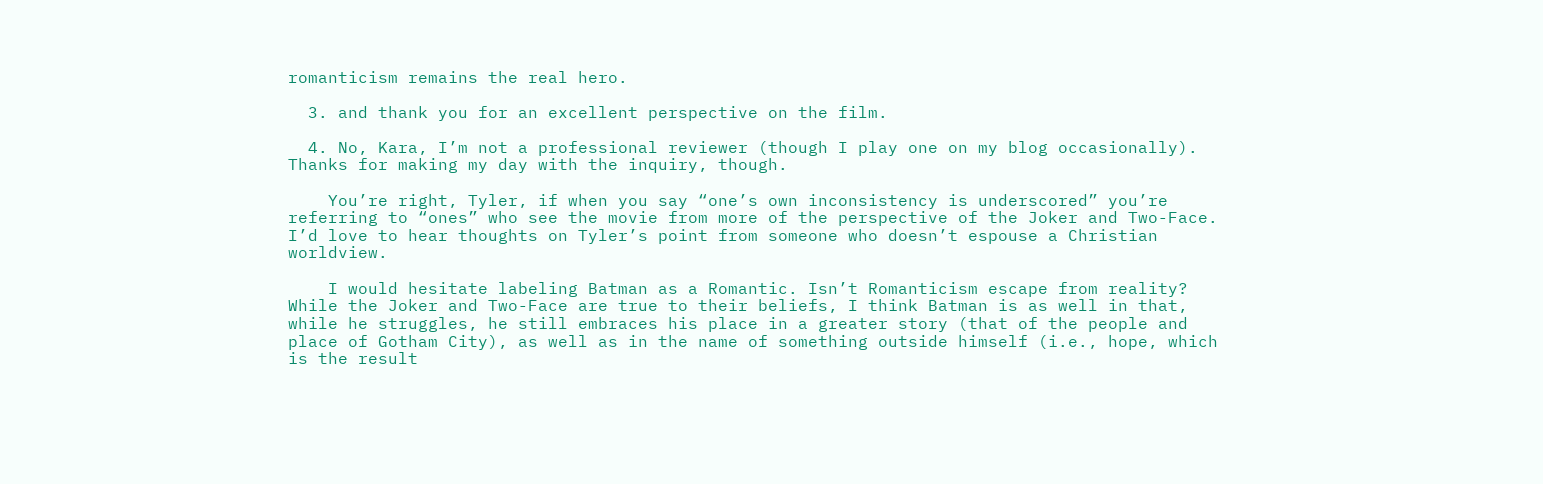romanticism remains the real hero.

  3. and thank you for an excellent perspective on the film.

  4. No, Kara, I’m not a professional reviewer (though I play one on my blog occasionally). Thanks for making my day with the inquiry, though.

    You’re right, Tyler, if when you say “one’s own inconsistency is underscored” you’re referring to “ones” who see the movie from more of the perspective of the Joker and Two-Face. I’d love to hear thoughts on Tyler’s point from someone who doesn’t espouse a Christian worldview.

    I would hesitate labeling Batman as a Romantic. Isn’t Romanticism escape from reality? While the Joker and Two-Face are true to their beliefs, I think Batman is as well in that, while he struggles, he still embraces his place in a greater story (that of the people and place of Gotham City), as well as in the name of something outside himself (i.e., hope, which is the result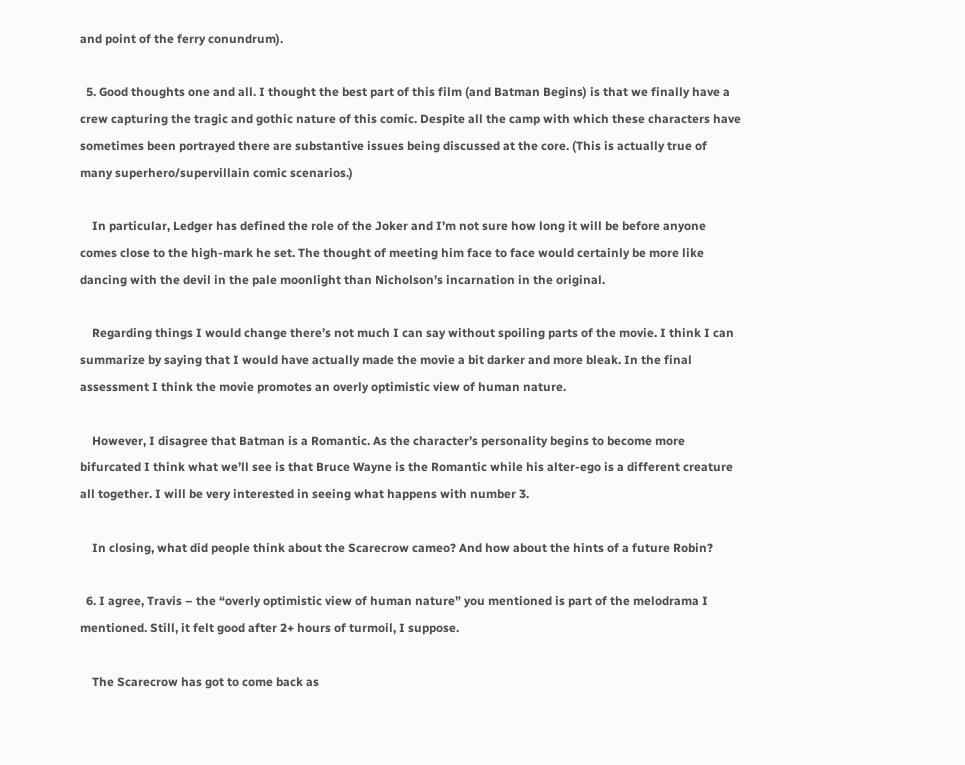and point of the ferry conundrum).

  5. Good thoughts one and all. I thought the best part of this film (and Batman Begins) is that we finally have a crew capturing the tragic and gothic nature of this comic. Despite all the camp with which these characters have sometimes been portrayed there are substantive issues being discussed at the core. (This is actually true of many superhero/supervillain comic scenarios.)

    In particular, Ledger has defined the role of the Joker and I’m not sure how long it will be before anyone comes close to the high-mark he set. The thought of meeting him face to face would certainly be more like dancing with the devil in the pale moonlight than Nicholson’s incarnation in the original.

    Regarding things I would change there’s not much I can say without spoiling parts of the movie. I think I can summarize by saying that I would have actually made the movie a bit darker and more bleak. In the final assessment I think the movie promotes an overly optimistic view of human nature.

    However, I disagree that Batman is a Romantic. As the character’s personality begins to become more bifurcated I think what we’ll see is that Bruce Wayne is the Romantic while his alter-ego is a different creature all together. I will be very interested in seeing what happens with number 3.

    In closing, what did people think about the Scarecrow cameo? And how about the hints of a future Robin?

  6. I agree, Travis – the “overly optimistic view of human nature” you mentioned is part of the melodrama I mentioned. Still, it felt good after 2+ hours of turmoil, I suppose.

    The Scarecrow has got to come back as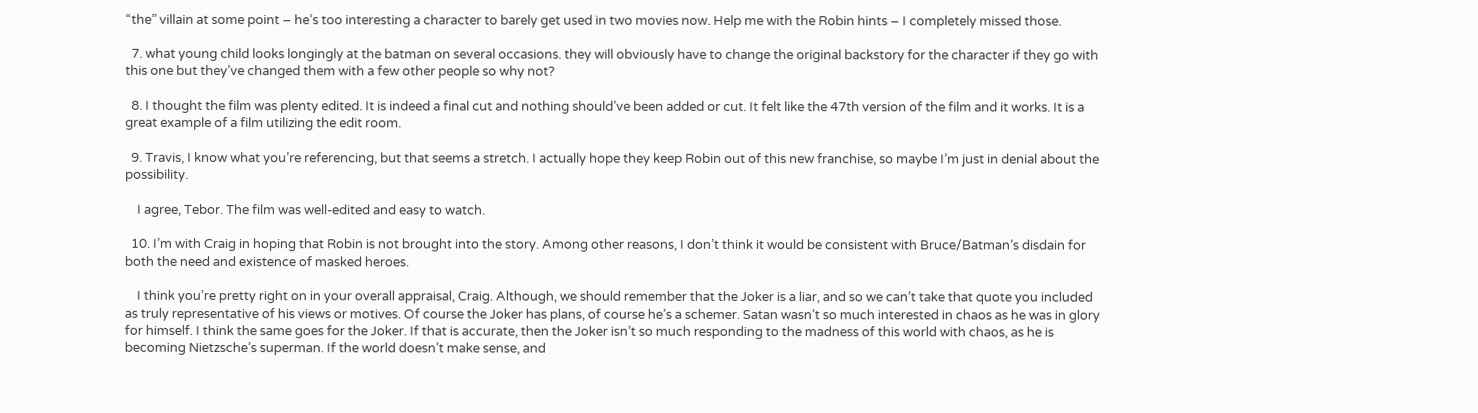“the” villain at some point – he’s too interesting a character to barely get used in two movies now. Help me with the Robin hints – I completely missed those.

  7. what young child looks longingly at the batman on several occasions. they will obviously have to change the original backstory for the character if they go with this one but they’ve changed them with a few other people so why not?

  8. I thought the film was plenty edited. It is indeed a final cut and nothing should’ve been added or cut. It felt like the 47th version of the film and it works. It is a great example of a film utilizing the edit room.

  9. Travis, I know what you’re referencing, but that seems a stretch. I actually hope they keep Robin out of this new franchise, so maybe I’m just in denial about the possibility.

    I agree, Tebor. The film was well-edited and easy to watch.

  10. I’m with Craig in hoping that Robin is not brought into the story. Among other reasons, I don’t think it would be consistent with Bruce/Batman’s disdain for both the need and existence of masked heroes.

    I think you’re pretty right on in your overall appraisal, Craig. Although, we should remember that the Joker is a liar, and so we can’t take that quote you included as truly representative of his views or motives. Of course the Joker has plans, of course he’s a schemer. Satan wasn’t so much interested in chaos as he was in glory for himself. I think the same goes for the Joker. If that is accurate, then the Joker isn’t so much responding to the madness of this world with chaos, as he is becoming Nietzsche’s superman. If the world doesn’t make sense, and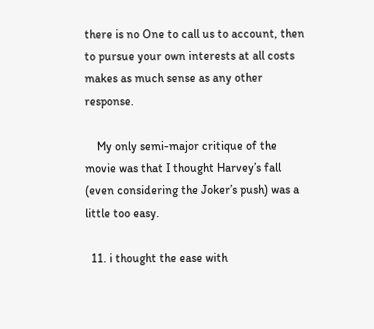there is no One to call us to account, then to pursue your own interests at all costs makes as much sense as any other response.

    My only semi-major critique of the movie was that I thought Harvey’s fall (even considering the Joker’s push) was a little too easy.

  11. i thought the ease with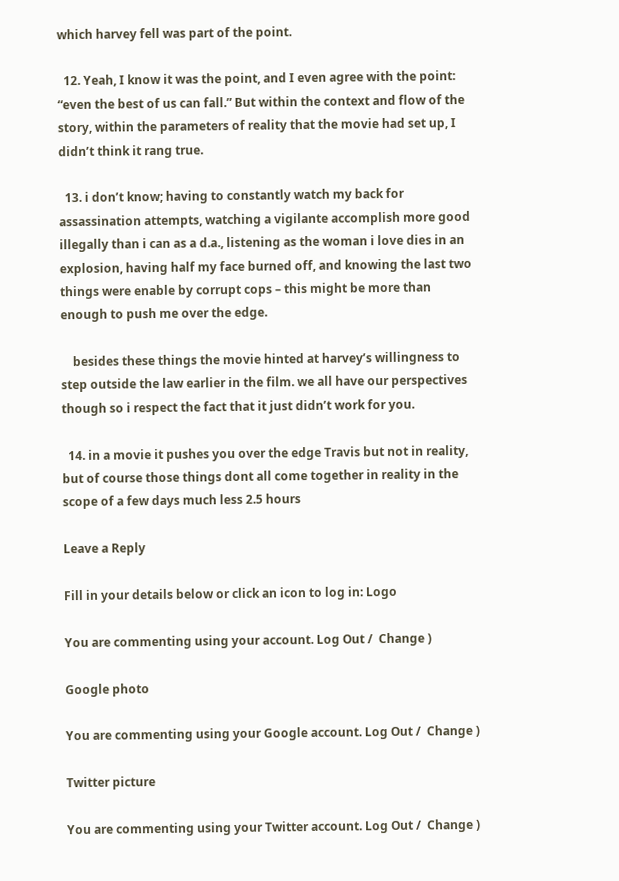which harvey fell was part of the point.

  12. Yeah, I know it was the point, and I even agree with the point: “even the best of us can fall.” But within the context and flow of the story, within the parameters of reality that the movie had set up, I didn’t think it rang true.

  13. i don’t know; having to constantly watch my back for assassination attempts, watching a vigilante accomplish more good illegally than i can as a d.a., listening as the woman i love dies in an explosion, having half my face burned off, and knowing the last two things were enable by corrupt cops – this might be more than enough to push me over the edge.

    besides these things the movie hinted at harvey’s willingness to step outside the law earlier in the film. we all have our perspectives though so i respect the fact that it just didn’t work for you.

  14. in a movie it pushes you over the edge Travis but not in reality, but of course those things dont all come together in reality in the scope of a few days much less 2.5 hours

Leave a Reply

Fill in your details below or click an icon to log in: Logo

You are commenting using your account. Log Out /  Change )

Google photo

You are commenting using your Google account. Log Out /  Change )

Twitter picture

You are commenting using your Twitter account. Log Out /  Change )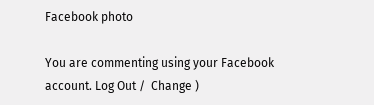Facebook photo

You are commenting using your Facebook account. Log Out /  Change )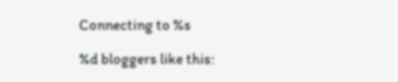Connecting to %s

%d bloggers like this: